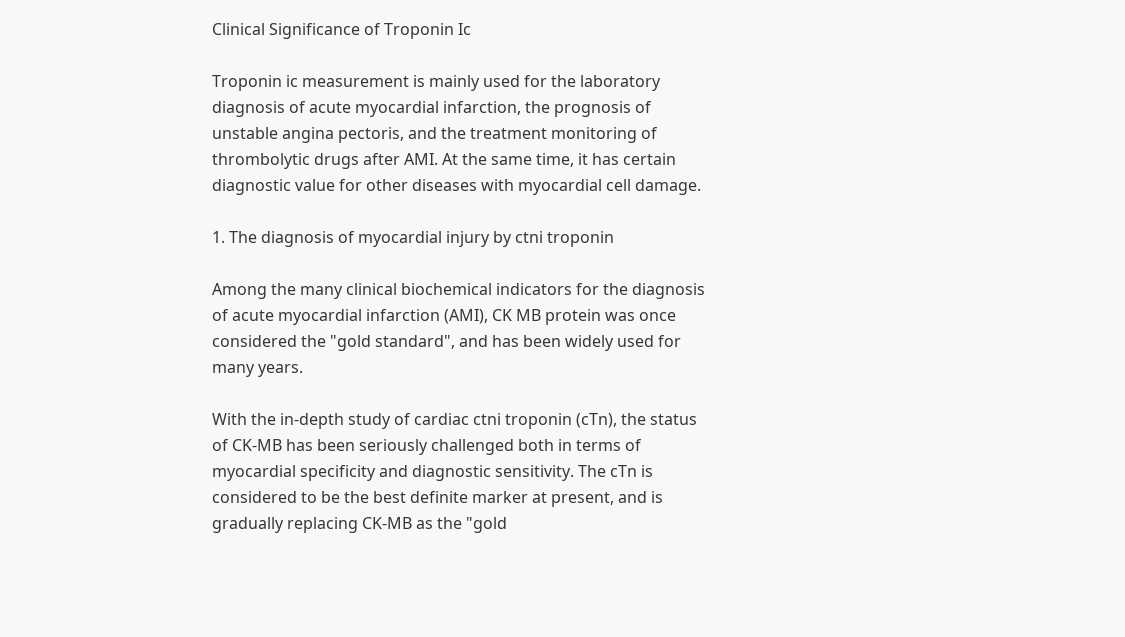Clinical Significance of Troponin Ic

Troponin ic measurement is mainly used for the laboratory diagnosis of acute myocardial infarction, the prognosis of unstable angina pectoris, and the treatment monitoring of thrombolytic drugs after AMI. At the same time, it has certain diagnostic value for other diseases with myocardial cell damage.

1. The diagnosis of myocardial injury by ctni troponin

Among the many clinical biochemical indicators for the diagnosis of acute myocardial infarction (AMI), CK MB protein was once considered the "gold standard", and has been widely used for many years.

With the in-depth study of cardiac ctni troponin (cTn), the status of CK-MB has been seriously challenged both in terms of myocardial specificity and diagnostic sensitivity. The cTn is considered to be the best definite marker at present, and is gradually replacing CK-MB as the "gold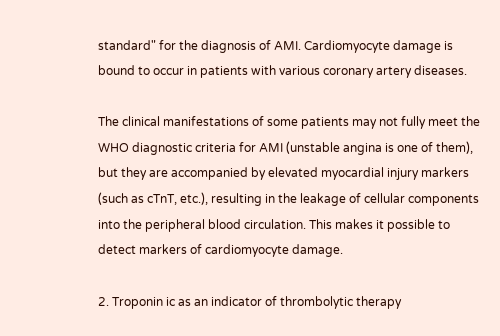standard" for the diagnosis of AMI. Cardiomyocyte damage is bound to occur in patients with various coronary artery diseases.

The clinical manifestations of some patients may not fully meet the WHO diagnostic criteria for AMI (unstable angina is one of them), but they are accompanied by elevated myocardial injury markers (such as cTnT, etc.), resulting in the leakage of cellular components into the peripheral blood circulation. This makes it possible to detect markers of cardiomyocyte damage.

2. Troponin ic as an indicator of thrombolytic therapy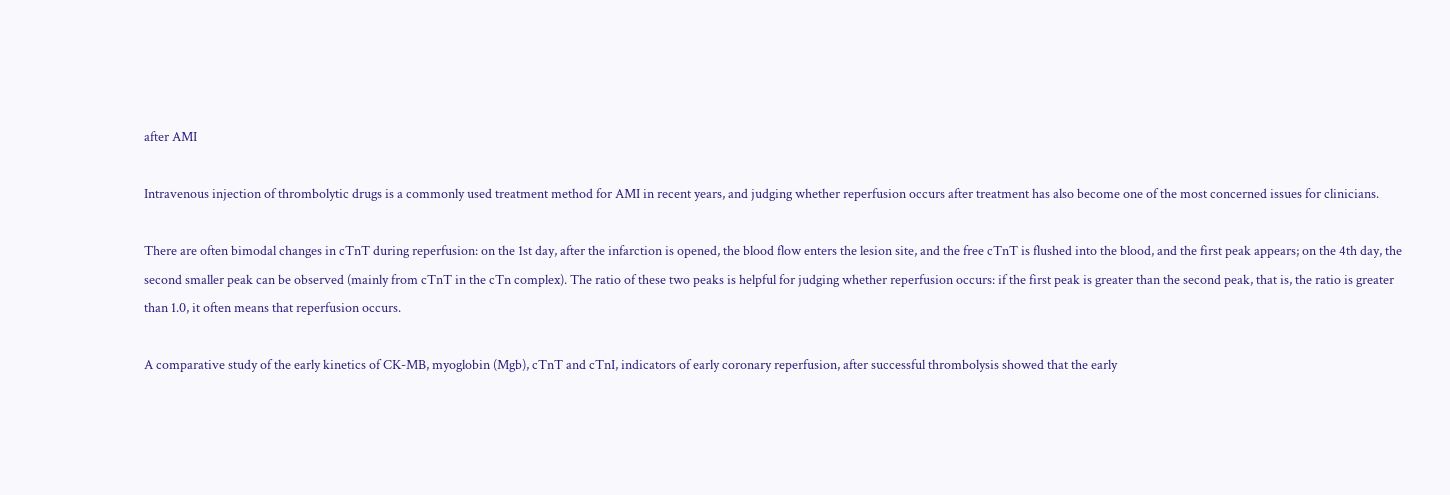after AMI

Intravenous injection of thrombolytic drugs is a commonly used treatment method for AMI in recent years, and judging whether reperfusion occurs after treatment has also become one of the most concerned issues for clinicians.

There are often bimodal changes in cTnT during reperfusion: on the 1st day, after the infarction is opened, the blood flow enters the lesion site, and the free cTnT is flushed into the blood, and the first peak appears; on the 4th day, the second smaller peak can be observed (mainly from cTnT in the cTn complex). The ratio of these two peaks is helpful for judging whether reperfusion occurs: if the first peak is greater than the second peak, that is, the ratio is greater than 1.0, it often means that reperfusion occurs.

A comparative study of the early kinetics of CK-MB, myoglobin (Mgb), cTnT and cTnI, indicators of early coronary reperfusion, after successful thrombolysis showed that the early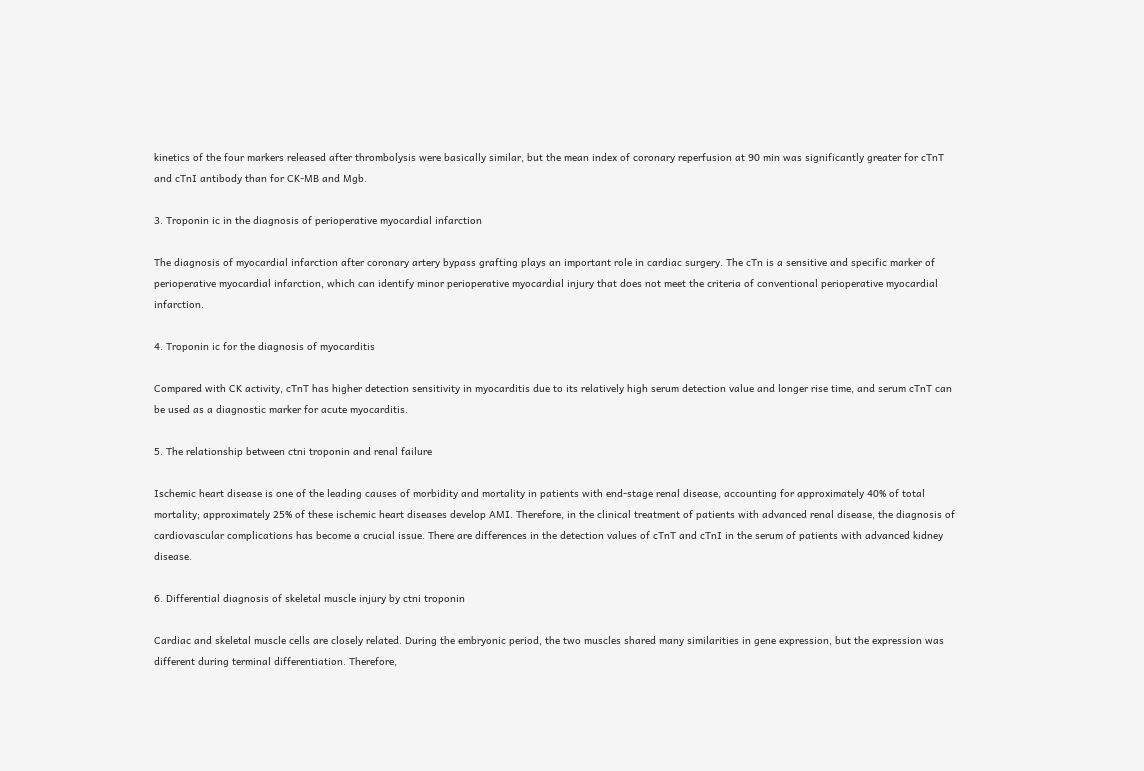kinetics of the four markers released after thrombolysis were basically similar, but the mean index of coronary reperfusion at 90 min was significantly greater for cTnT and cTnI antibody than for CK-MB and Mgb.

3. Troponin ic in the diagnosis of perioperative myocardial infarction

The diagnosis of myocardial infarction after coronary artery bypass grafting plays an important role in cardiac surgery. The cTn is a sensitive and specific marker of perioperative myocardial infarction, which can identify minor perioperative myocardial injury that does not meet the criteria of conventional perioperative myocardial infarction.

4. Troponin ic for the diagnosis of myocarditis

Compared with CK activity, cTnT has higher detection sensitivity in myocarditis due to its relatively high serum detection value and longer rise time, and serum cTnT can be used as a diagnostic marker for acute myocarditis.

5. The relationship between ctni troponin and renal failure

Ischemic heart disease is one of the leading causes of morbidity and mortality in patients with end-stage renal disease, accounting for approximately 40% of total mortality; approximately 25% of these ischemic heart diseases develop AMI. Therefore, in the clinical treatment of patients with advanced renal disease, the diagnosis of cardiovascular complications has become a crucial issue. There are differences in the detection values of cTnT and cTnI in the serum of patients with advanced kidney disease.

6. Differential diagnosis of skeletal muscle injury by ctni troponin

Cardiac and skeletal muscle cells are closely related. During the embryonic period, the two muscles shared many similarities in gene expression, but the expression was different during terminal differentiation. Therefore,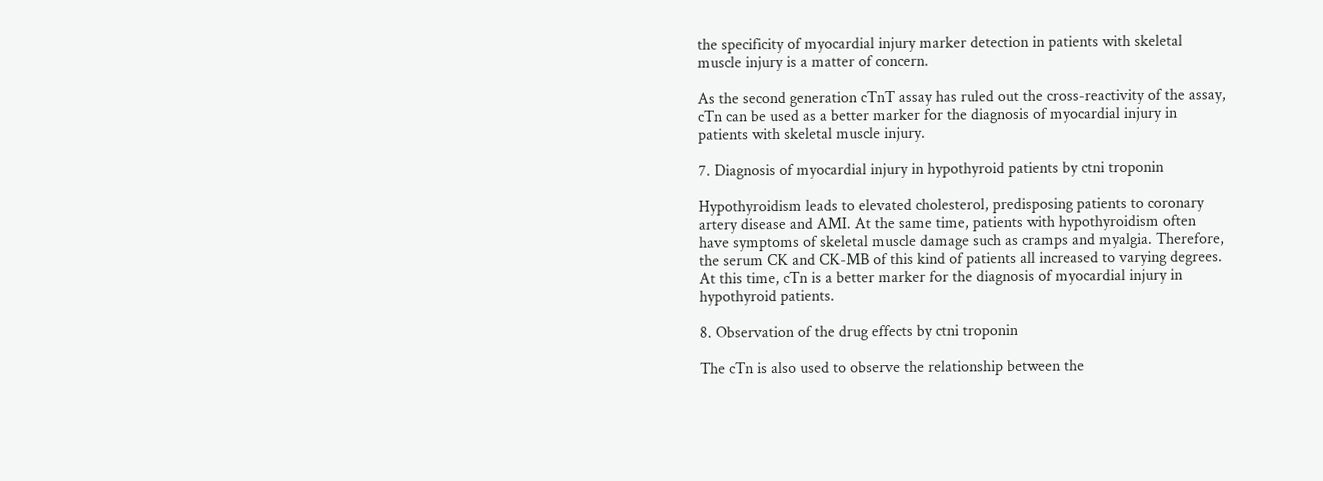the specificity of myocardial injury marker detection in patients with skeletal muscle injury is a matter of concern.

As the second generation cTnT assay has ruled out the cross-reactivity of the assay, cTn can be used as a better marker for the diagnosis of myocardial injury in patients with skeletal muscle injury.

7. Diagnosis of myocardial injury in hypothyroid patients by ctni troponin

Hypothyroidism leads to elevated cholesterol, predisposing patients to coronary artery disease and AMI. At the same time, patients with hypothyroidism often have symptoms of skeletal muscle damage such as cramps and myalgia. Therefore, the serum CK and CK-MB of this kind of patients all increased to varying degrees. At this time, cTn is a better marker for the diagnosis of myocardial injury in hypothyroid patients.

8. Observation of the drug effects by ctni troponin

The cTn is also used to observe the relationship between the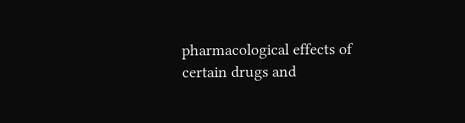pharmacological effects of certain drugs and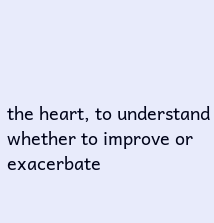the heart, to understand whether to improve or exacerbate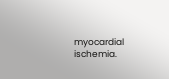myocardial ischemia.